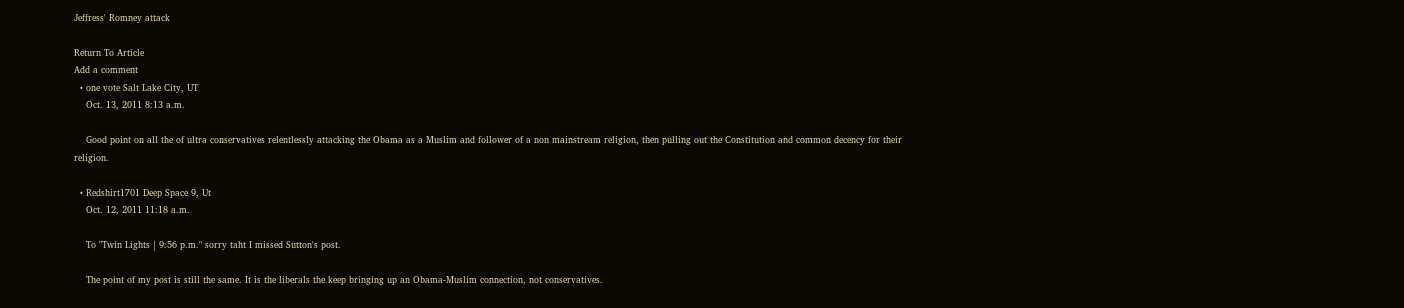Jeffress' Romney attack

Return To Article
Add a comment
  • one vote Salt Lake City, UT
    Oct. 13, 2011 8:13 a.m.

    Good point on all the of ultra conservatives relentlessly attacking the Obama as a Muslim and follower of a non mainstream religion, then pulling out the Constitution and common decency for their religion.

  • Redshirt1701 Deep Space 9, Ut
    Oct. 12, 2011 11:18 a.m.

    To "Twin Lights | 9:56 p.m." sorry taht I missed Sutton's post.

    The point of my post is still the same. It is the liberals the keep bringing up an Obama-Muslim connection, not conservatives.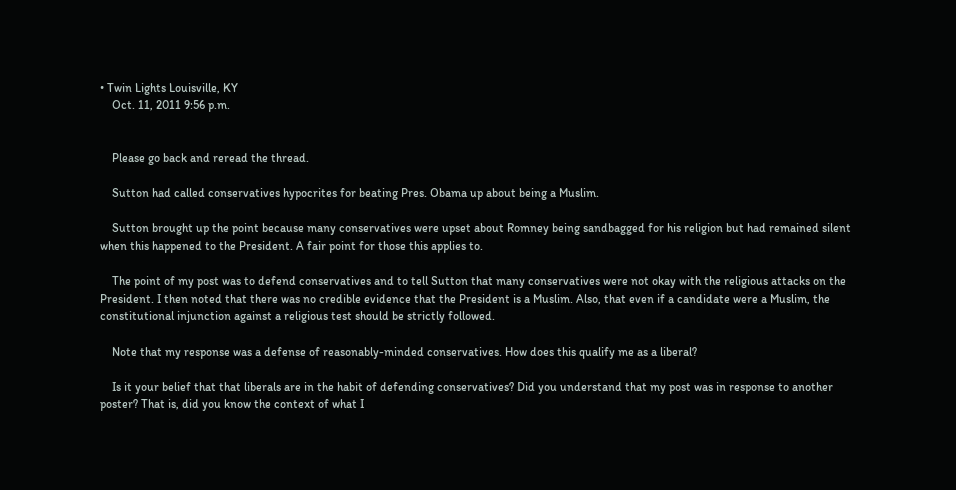• Twin Lights Louisville, KY
    Oct. 11, 2011 9:56 p.m.


    Please go back and reread the thread.

    Sutton had called conservatives hypocrites for beating Pres. Obama up about being a Muslim.

    Sutton brought up the point because many conservatives were upset about Romney being sandbagged for his religion but had remained silent when this happened to the President. A fair point for those this applies to.

    The point of my post was to defend conservatives and to tell Sutton that many conservatives were not okay with the religious attacks on the President. I then noted that there was no credible evidence that the President is a Muslim. Also, that even if a candidate were a Muslim, the constitutional injunction against a religious test should be strictly followed.

    Note that my response was a defense of reasonably-minded conservatives. How does this qualify me as a liberal?

    Is it your belief that that liberals are in the habit of defending conservatives? Did you understand that my post was in response to another poster? That is, did you know the context of what I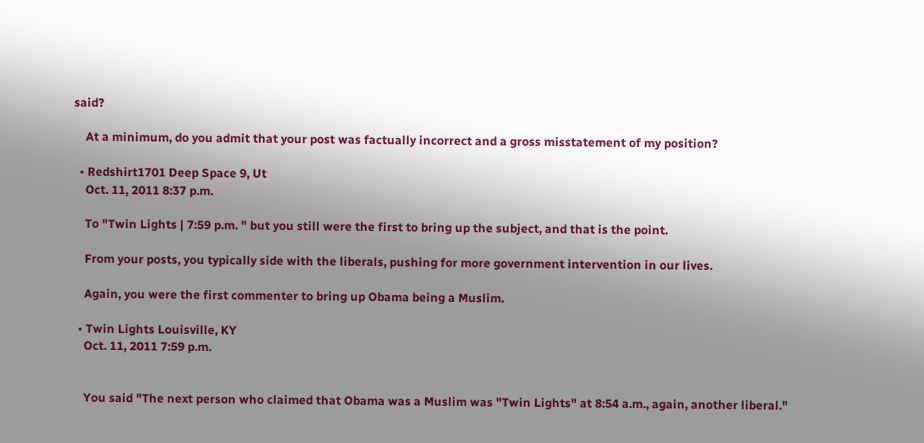said?

    At a minimum, do you admit that your post was factually incorrect and a gross misstatement of my position?

  • Redshirt1701 Deep Space 9, Ut
    Oct. 11, 2011 8:37 p.m.

    To "Twin Lights | 7:59 p.m. " but you still were the first to bring up the subject, and that is the point.

    From your posts, you typically side with the liberals, pushing for more government intervention in our lives.

    Again, you were the first commenter to bring up Obama being a Muslim.

  • Twin Lights Louisville, KY
    Oct. 11, 2011 7:59 p.m.


    You said "The next person who claimed that Obama was a Muslim was "Twin Lights" at 8:54 a.m., again, another liberal."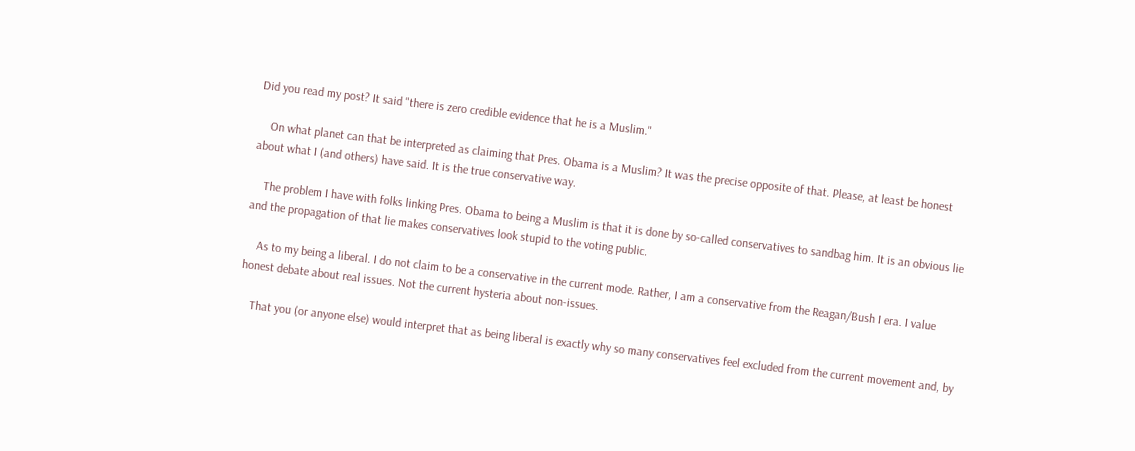Did you read my post? It said "there is zero credible evidence that he is a Muslim."

    On what planet can that be interpreted as claiming that Pres. Obama is a Muslim? It was the precise opposite of that. Please, at least be honest about what I (and others) have said. It is the true conservative way.

    The problem I have with folks linking Pres. Obama to being a Muslim is that it is done by so-called conservatives to sandbag him. It is an obvious lie and the propagation of that lie makes conservatives look stupid to the voting public.

    As to my being a liberal. I do not claim to be a conservative in the current mode. Rather, I am a conservative from the Reagan/Bush I era. I value honest debate about real issues. Not the current hysteria about non-issues.

    That you (or anyone else) would interpret that as being liberal is exactly why so many conservatives feel excluded from the current movement and, by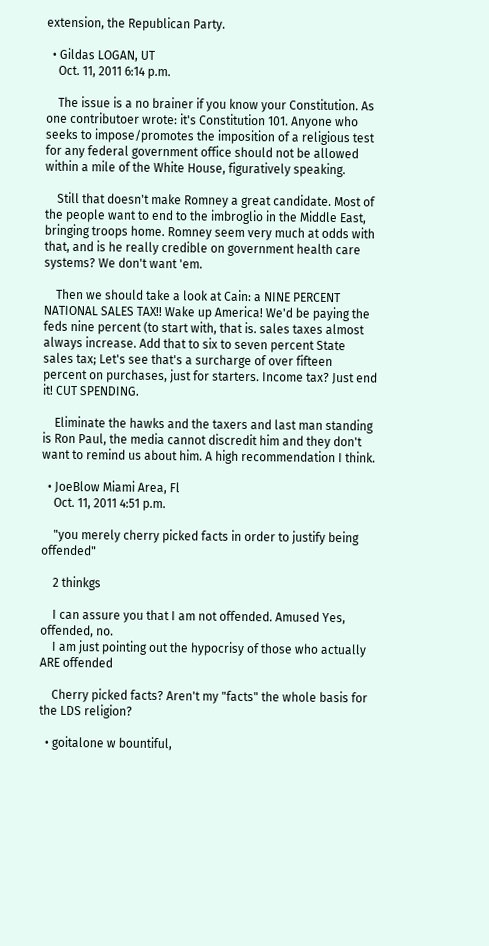extension, the Republican Party.

  • Gildas LOGAN, UT
    Oct. 11, 2011 6:14 p.m.

    The issue is a no brainer if you know your Constitution. As one contributoer wrote: it's Constitution 101. Anyone who seeks to impose/promotes the imposition of a religious test for any federal government office should not be allowed within a mile of the White House, figuratively speaking.

    Still that doesn't make Romney a great candidate. Most of the people want to end to the imbroglio in the Middle East, bringing troops home. Romney seem very much at odds with that, and is he really credible on government health care systems? We don't want 'em.

    Then we should take a look at Cain: a NINE PERCENT NATIONAL SALES TAX!! Wake up America! We'd be paying the feds nine percent (to start with, that is. sales taxes almost always increase. Add that to six to seven percent State sales tax; Let's see that's a surcharge of over fifteen percent on purchases, just for starters. Income tax? Just end it! CUT SPENDING.

    Eliminate the hawks and the taxers and last man standing is Ron Paul, the media cannot discredit him and they don't want to remind us about him. A high recommendation I think.

  • JoeBlow Miami Area, Fl
    Oct. 11, 2011 4:51 p.m.

    "you merely cherry picked facts in order to justify being offended"

    2 thinkgs

    I can assure you that I am not offended. Amused Yes, offended, no.
    I am just pointing out the hypocrisy of those who actually ARE offended

    Cherry picked facts? Aren't my "facts" the whole basis for the LDS religion?

  • goitalone w bountiful,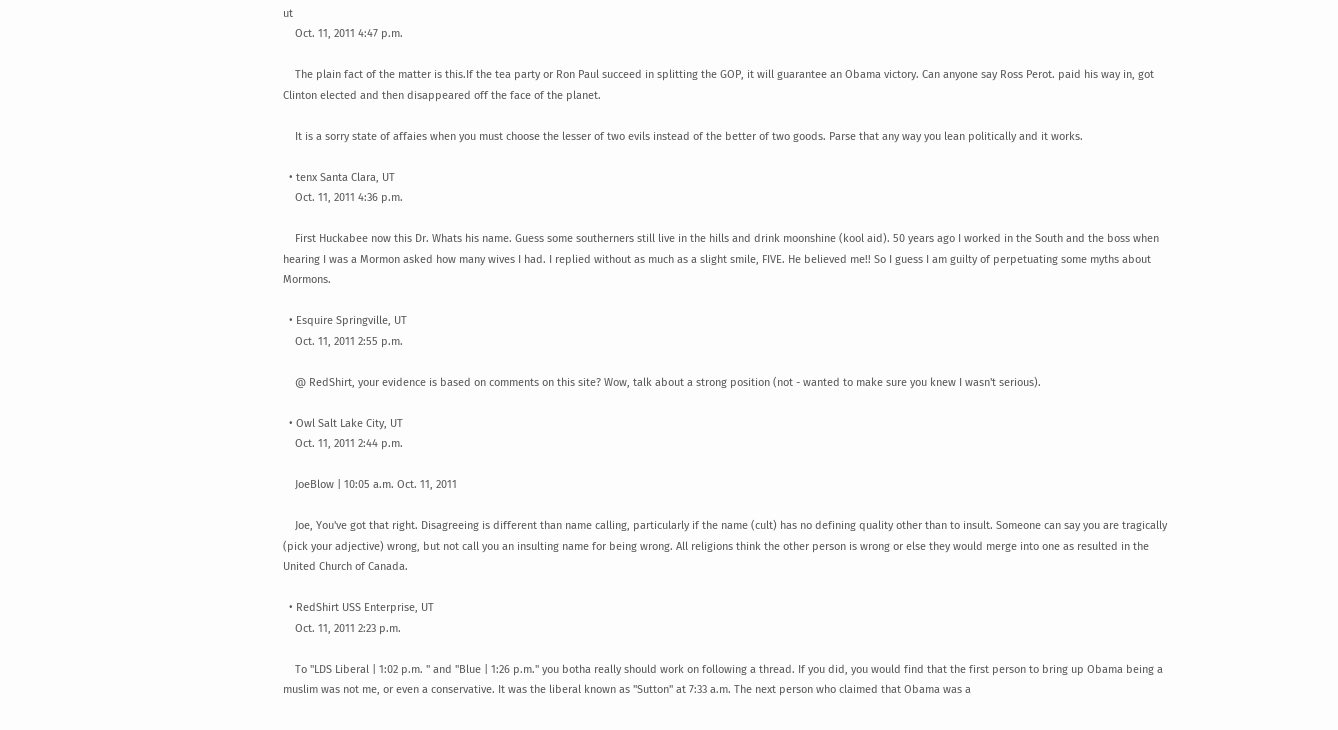ut
    Oct. 11, 2011 4:47 p.m.

    The plain fact of the matter is this.If the tea party or Ron Paul succeed in splitting the GOP, it will guarantee an Obama victory. Can anyone say Ross Perot. paid his way in, got Clinton elected and then disappeared off the face of the planet.

    It is a sorry state of affaies when you must choose the lesser of two evils instead of the better of two goods. Parse that any way you lean politically and it works.

  • tenx Santa Clara, UT
    Oct. 11, 2011 4:36 p.m.

    First Huckabee now this Dr. Whats his name. Guess some southerners still live in the hills and drink moonshine (kool aid). 50 years ago I worked in the South and the boss when hearing I was a Mormon asked how many wives I had. I replied without as much as a slight smile, FIVE. He believed me!! So I guess I am guilty of perpetuating some myths about Mormons.

  • Esquire Springville, UT
    Oct. 11, 2011 2:55 p.m.

    @ RedShirt, your evidence is based on comments on this site? Wow, talk about a strong position (not - wanted to make sure you knew I wasn't serious).

  • Owl Salt Lake City, UT
    Oct. 11, 2011 2:44 p.m.

    JoeBlow | 10:05 a.m. Oct. 11, 2011

    Joe, You've got that right. Disagreeing is different than name calling, particularly if the name (cult) has no defining quality other than to insult. Someone can say you are tragically (pick your adjective) wrong, but not call you an insulting name for being wrong. All religions think the other person is wrong or else they would merge into one as resulted in the United Church of Canada.

  • RedShirt USS Enterprise, UT
    Oct. 11, 2011 2:23 p.m.

    To "LDS Liberal | 1:02 p.m. " and "Blue | 1:26 p.m." you botha really should work on following a thread. If you did, you would find that the first person to bring up Obama being a muslim was not me, or even a conservative. It was the liberal known as "Sutton" at 7:33 a.m. The next person who claimed that Obama was a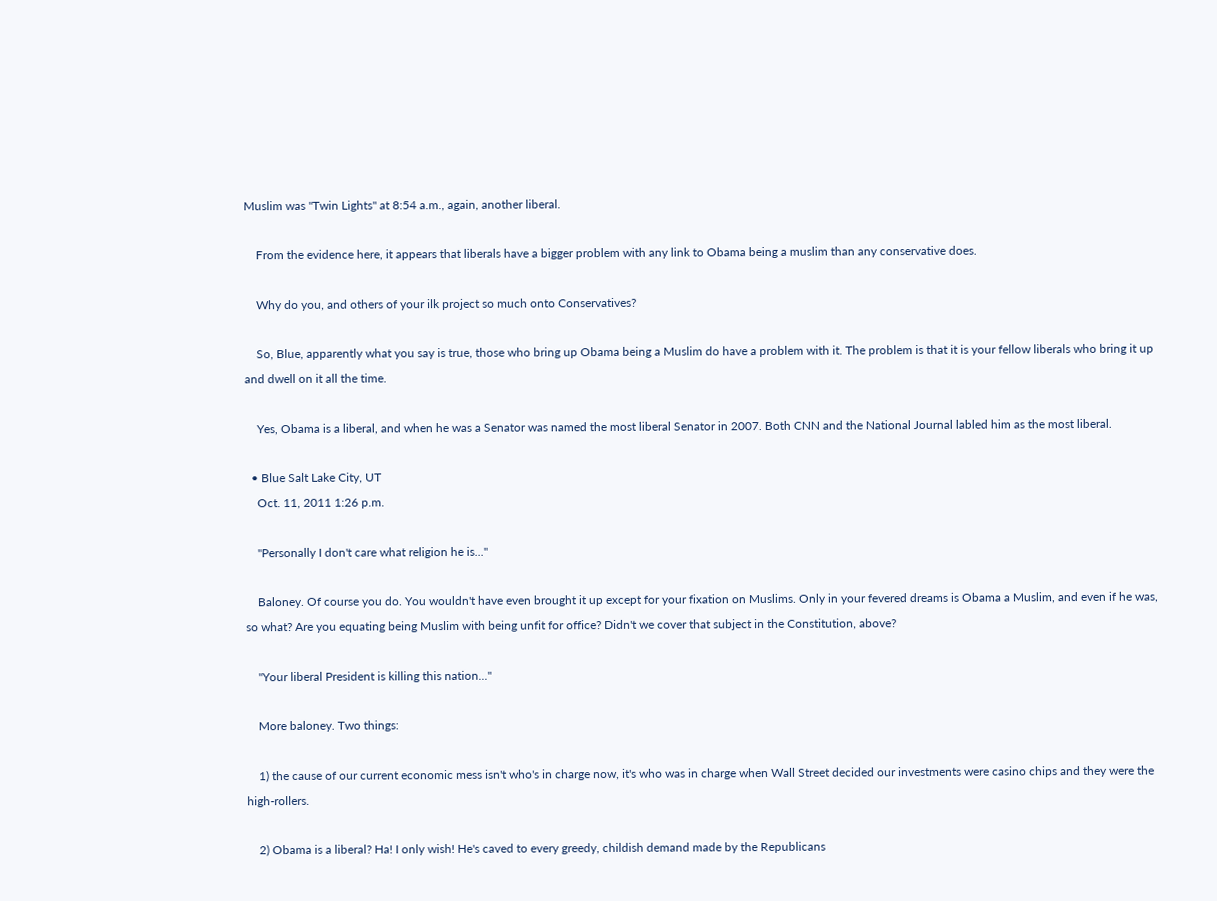Muslim was "Twin Lights" at 8:54 a.m., again, another liberal.

    From the evidence here, it appears that liberals have a bigger problem with any link to Obama being a muslim than any conservative does.

    Why do you, and others of your ilk project so much onto Conservatives?

    So, Blue, apparently what you say is true, those who bring up Obama being a Muslim do have a problem with it. The problem is that it is your fellow liberals who bring it up and dwell on it all the time.

    Yes, Obama is a liberal, and when he was a Senator was named the most liberal Senator in 2007. Both CNN and the National Journal labled him as the most liberal.

  • Blue Salt Lake City, UT
    Oct. 11, 2011 1:26 p.m.

    "Personally I don't care what religion he is..."

    Baloney. Of course you do. You wouldn't have even brought it up except for your fixation on Muslims. Only in your fevered dreams is Obama a Muslim, and even if he was, so what? Are you equating being Muslim with being unfit for office? Didn't we cover that subject in the Constitution, above?

    "Your liberal President is killing this nation..."

    More baloney. Two things:

    1) the cause of our current economic mess isn't who's in charge now, it's who was in charge when Wall Street decided our investments were casino chips and they were the high-rollers.

    2) Obama is a liberal? Ha! I only wish! He's caved to every greedy, childish demand made by the Republicans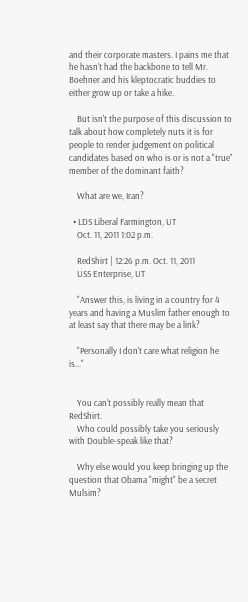and their corporate masters. I pains me that he hasn't had the backbone to tell Mr. Boehner and his kleptocratic buddies to either grow up or take a hike.

    But isn't the purpose of this discussion to talk about how completely nuts it is for people to render judgement on political candidates based on who is or is not a "true" member of the dominant faith?

    What are we, Iran?

  • LDS Liberal Farmington, UT
    Oct. 11, 2011 1:02 p.m.

    RedShirt | 12:26 p.m. Oct. 11, 2011
    USS Enterprise, UT

    "Answer this, is living in a country for 4 years and having a Muslim father enough to at least say that there may be a link?

    "Personally I don't care what religion he is..."


    You can't possibly really mean that RedShirt.
    Who could possibly take you seriously with Double-speak like that?

    Why else would you keep bringing up the question that Obama "might" be a secret Mulsim?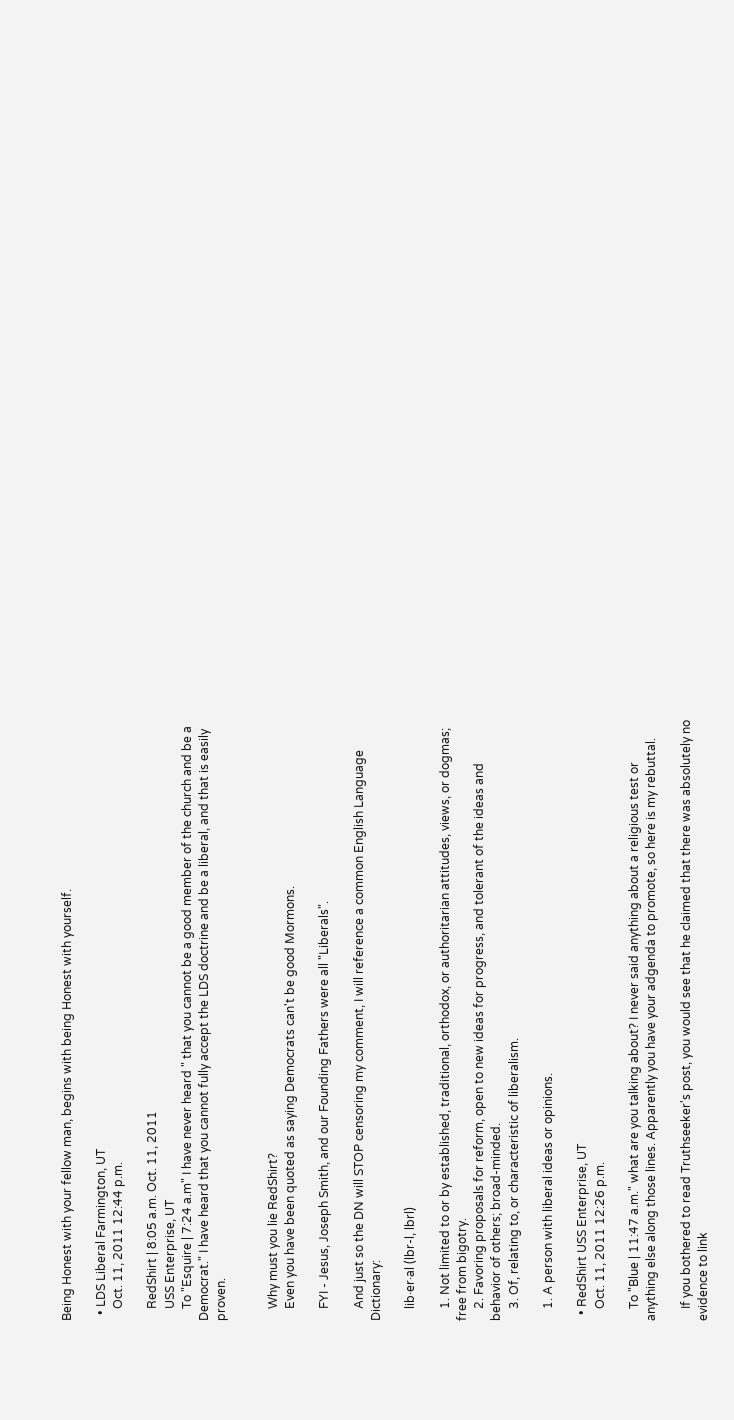Being Honest with your fellow man, begins with being Honest with yourself.

  • LDS Liberal Farmington, UT
    Oct. 11, 2011 12:44 p.m.

    RedShirt | 8:05 a.m. Oct. 11, 2011
    USS Enterprise, UT
    To "Esquire | 7:24 a.m" I have never heard " that you cannot be a good member of the church and be a Democrat." I have heard that you cannot fully accept the LDS doctrine and be a liberal, and that is easily proven.


    Why must you lie RedShirt?
    Even you have been quoted as saying Democrats can't be good Mormons.

    FYI - Jesus, Joseph Smith, and our Founding Fathers were all "Liberals".

    And just so the DN will STOP censoring my comment, I will reference a common English Language Dictionary:

    lib·er·al (lbr-l, lbrl)

    1. Not limited to or by established, traditional, orthodox, or authoritarian attitudes, views, or dogmas; free from bigotry.
    2. Favoring proposals for reform, open to new ideas for progress, and tolerant of the ideas and behavior of others; broad-minded.
    3. Of, relating to, or characteristic of liberalism.

    1. A person with liberal ideas or opinions.

  • RedShirt USS Enterprise, UT
    Oct. 11, 2011 12:26 p.m.

    To "Blue | 11:47 a.m." what are you talking about? I never said anything about a religious test or anything else along those lines. Apparently you have your adgenda to promote, so here is my rebuttal.

    If you bothered to read Truthseeker's post, you would see that he claimed that there was absolutely no evidence to link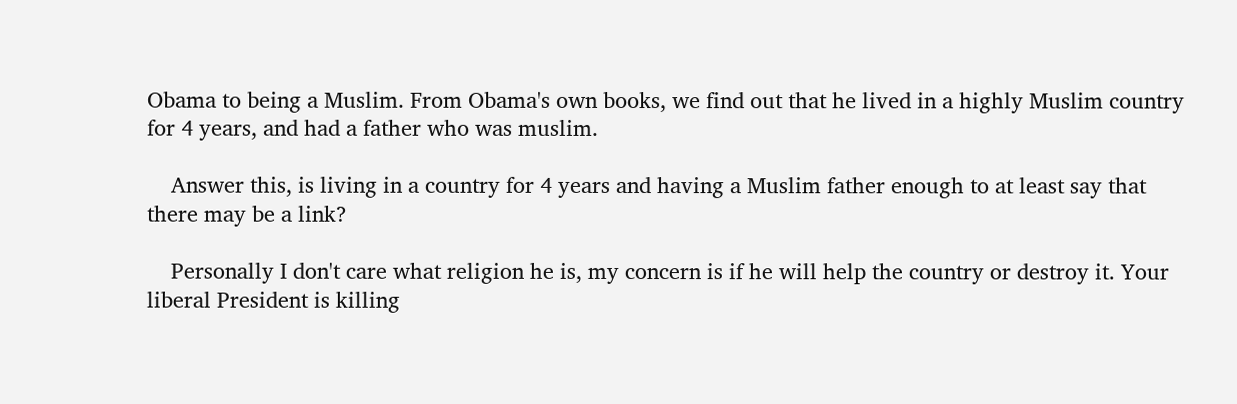Obama to being a Muslim. From Obama's own books, we find out that he lived in a highly Muslim country for 4 years, and had a father who was muslim.

    Answer this, is living in a country for 4 years and having a Muslim father enough to at least say that there may be a link?

    Personally I don't care what religion he is, my concern is if he will help the country or destroy it. Your liberal President is killing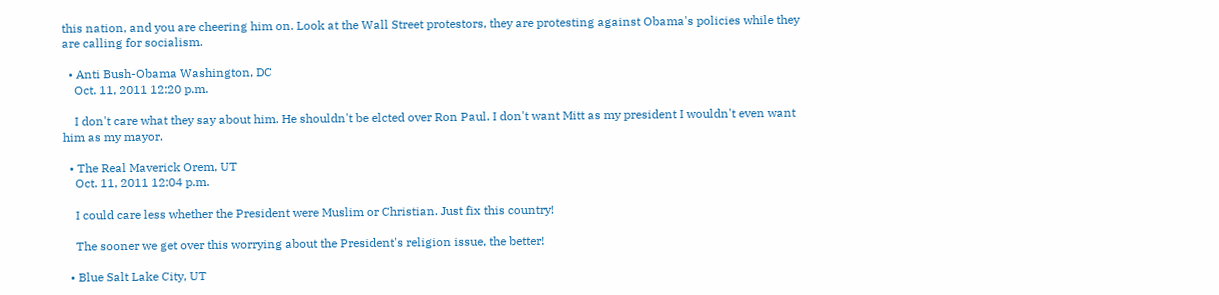this nation, and you are cheering him on. Look at the Wall Street protestors, they are protesting against Obama's policies while they are calling for socialism.

  • Anti Bush-Obama Washington, DC
    Oct. 11, 2011 12:20 p.m.

    I don't care what they say about him. He shouldn't be elcted over Ron Paul. I don't want Mitt as my president I wouldn't even want him as my mayor.

  • The Real Maverick Orem, UT
    Oct. 11, 2011 12:04 p.m.

    I could care less whether the President were Muslim or Christian. Just fix this country!

    The sooner we get over this worrying about the President's religion issue, the better!

  • Blue Salt Lake City, UT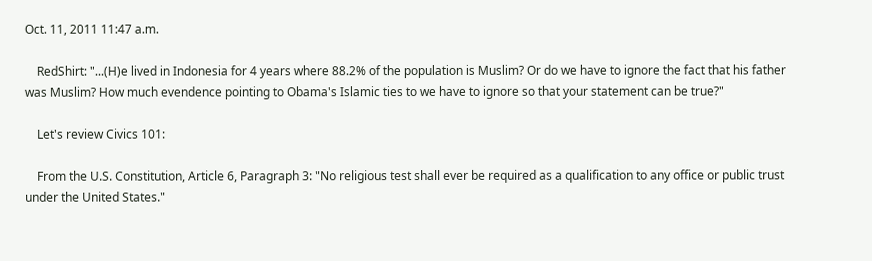Oct. 11, 2011 11:47 a.m.

    RedShirt: "...(H)e lived in Indonesia for 4 years where 88.2% of the population is Muslim? Or do we have to ignore the fact that his father was Muslim? How much evendence pointing to Obama's Islamic ties to we have to ignore so that your statement can be true?"

    Let's review Civics 101:

    From the U.S. Constitution, Article 6, Paragraph 3: "No religious test shall ever be required as a qualification to any office or public trust under the United States."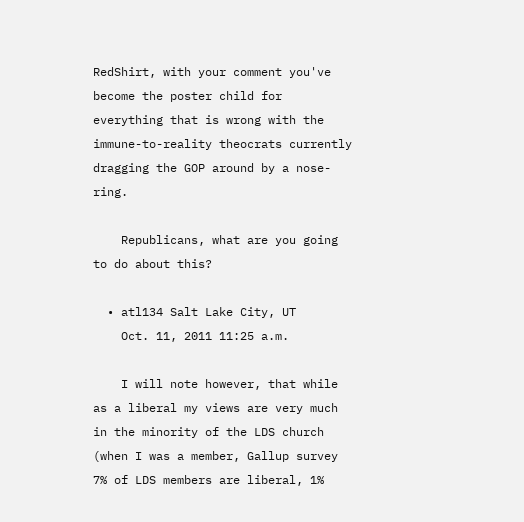RedShirt, with your comment you've become the poster child for everything that is wrong with the immune-to-reality theocrats currently dragging the GOP around by a nose-ring.

    Republicans, what are you going to do about this?

  • atl134 Salt Lake City, UT
    Oct. 11, 2011 11:25 a.m.

    I will note however, that while as a liberal my views are very much in the minority of the LDS church (when I was a member, Gallup survey 7% of LDS members are liberal, 1%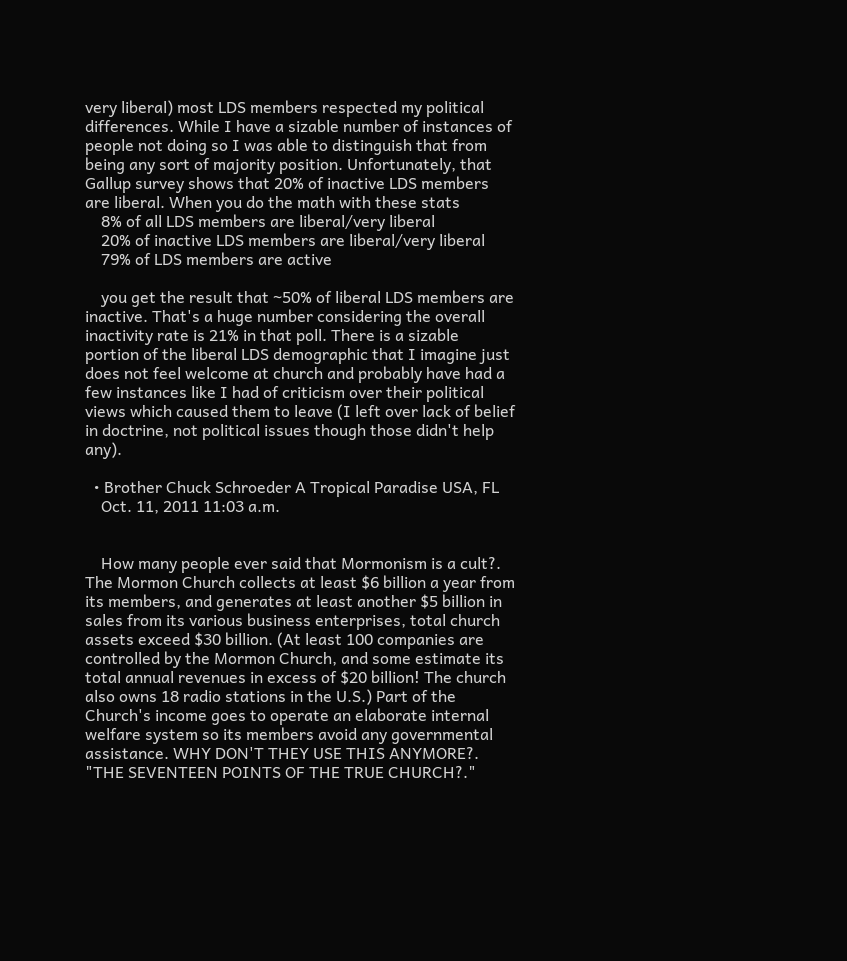very liberal) most LDS members respected my political differences. While I have a sizable number of instances of people not doing so I was able to distinguish that from being any sort of majority position. Unfortunately, that Gallup survey shows that 20% of inactive LDS members are liberal. When you do the math with these stats
    8% of all LDS members are liberal/very liberal
    20% of inactive LDS members are liberal/very liberal
    79% of LDS members are active

    you get the result that ~50% of liberal LDS members are inactive. That's a huge number considering the overall inactivity rate is 21% in that poll. There is a sizable portion of the liberal LDS demographic that I imagine just does not feel welcome at church and probably have had a few instances like I had of criticism over their political views which caused them to leave (I left over lack of belief in doctrine, not political issues though those didn't help any).

  • Brother Chuck Schroeder A Tropical Paradise USA, FL
    Oct. 11, 2011 11:03 a.m.


    How many people ever said that Mormonism is a cult?. The Mormon Church collects at least $6 billion a year from its members, and generates at least another $5 billion in sales from its various business enterprises, total church assets exceed $30 billion. (At least 100 companies are controlled by the Mormon Church, and some estimate its total annual revenues in excess of $20 billion! The church also owns 18 radio stations in the U.S.) Part of the Church's income goes to operate an elaborate internal welfare system so its members avoid any governmental assistance. WHY DON'T THEY USE THIS ANYMORE?. "THE SEVENTEEN POINTS OF THE TRUE CHURCH?."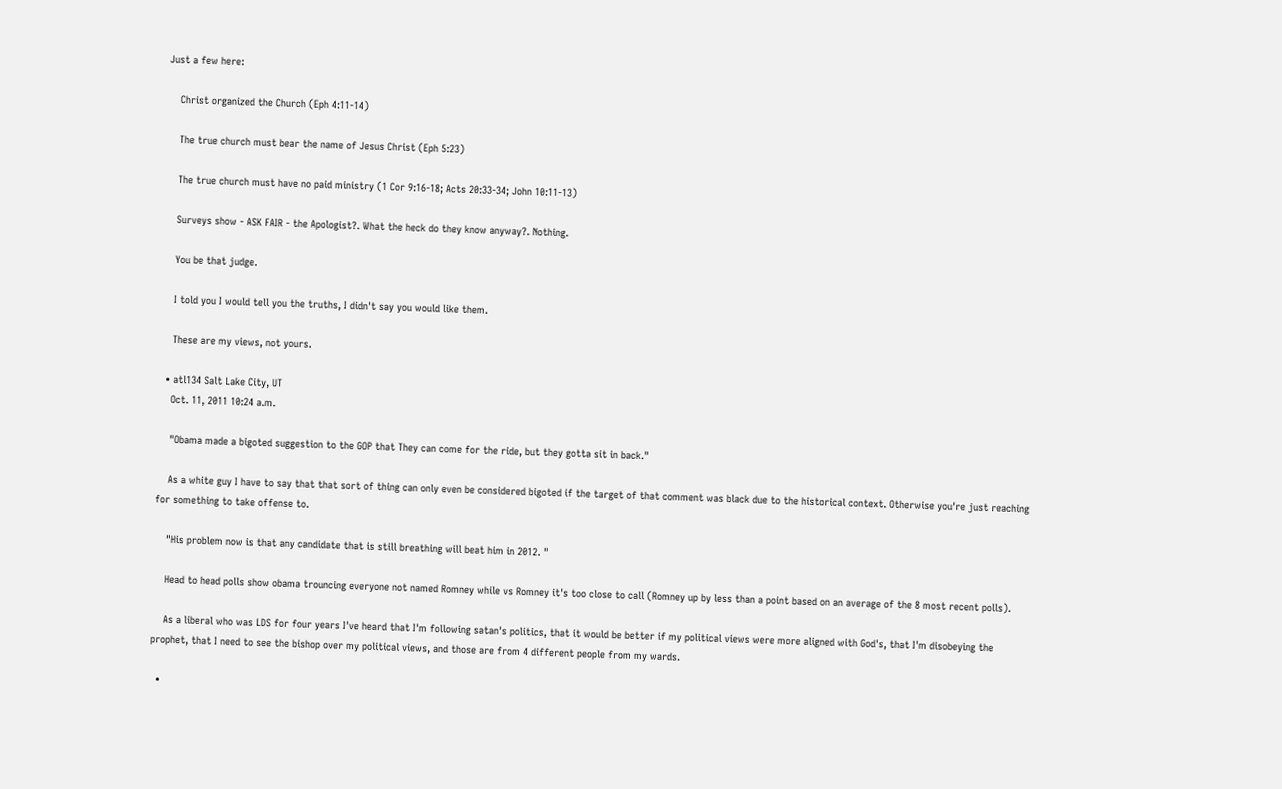Just a few here:

    Christ organized the Church (Eph 4:11-14)

    The true church must bear the name of Jesus Christ (Eph 5:23)

    The true church must have no paid ministry (1 Cor 9:16-18; Acts 20:33-34; John 10:11-13)

    Surveys show - ASK FAIR - the Apologist?. What the heck do they know anyway?. Nothing.

    You be that judge.

    I told you I would tell you the truths, I didn't say you would like them.

    These are my views, not yours.

  • atl134 Salt Lake City, UT
    Oct. 11, 2011 10:24 a.m.

    "Obama made a bigoted suggestion to the GOP that They can come for the ride, but they gotta sit in back."

    As a white guy I have to say that that sort of thing can only even be considered bigoted if the target of that comment was black due to the historical context. Otherwise you're just reaching for something to take offense to.

    "His problem now is that any candidate that is still breathing will beat him in 2012. "

    Head to head polls show obama trouncing everyone not named Romney while vs Romney it's too close to call (Romney up by less than a point based on an average of the 8 most recent polls).

    As a liberal who was LDS for four years I've heard that I'm following satan's politics, that it would be better if my political views were more aligned with God's, that I'm disobeying the prophet, that I need to see the bishop over my political views, and those are from 4 different people from my wards.

  •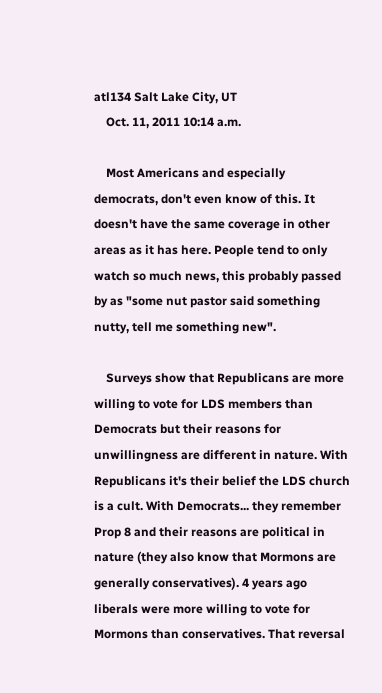atl134 Salt Lake City, UT
    Oct. 11, 2011 10:14 a.m.

    Most Americans and especially democrats, don't even know of this. It doesn't have the same coverage in other areas as it has here. People tend to only watch so much news, this probably passed by as "some nut pastor said something nutty, tell me something new".

    Surveys show that Republicans are more willing to vote for LDS members than Democrats but their reasons for unwillingness are different in nature. With Republicans it's their belief the LDS church is a cult. With Democrats... they remember Prop 8 and their reasons are political in nature (they also know that Mormons are generally conservatives). 4 years ago liberals were more willing to vote for Mormons than conservatives. That reversal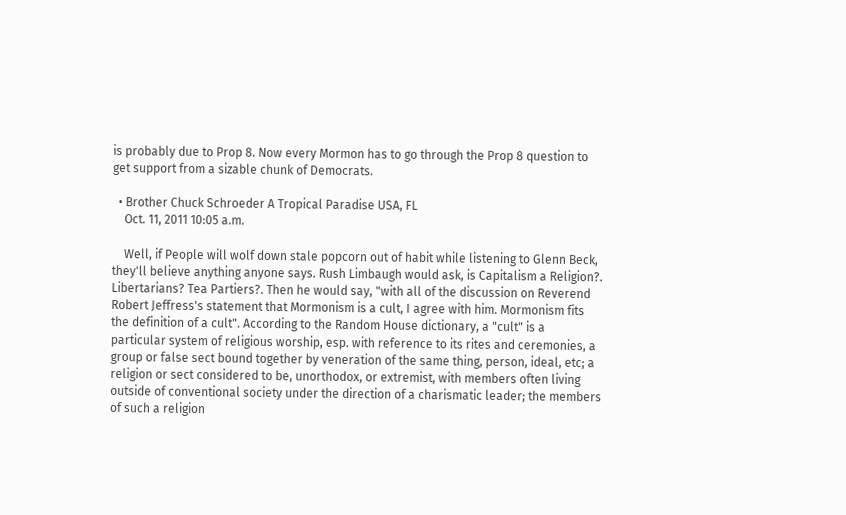is probably due to Prop 8. Now every Mormon has to go through the Prop 8 question to get support from a sizable chunk of Democrats.

  • Brother Chuck Schroeder A Tropical Paradise USA, FL
    Oct. 11, 2011 10:05 a.m.

    Well, if People will wolf down stale popcorn out of habit while listening to Glenn Beck, they'll believe anything anyone says. Rush Limbaugh would ask, is Capitalism a Religion?. Libertarians? Tea Partiers?. Then he would say, "with all of the discussion on Reverend Robert Jeffress's statement that Mormonism is a cult, I agree with him. Mormonism fits the definition of a cult". According to the Random House dictionary, a "cult" is a particular system of religious worship, esp. with reference to its rites and ceremonies, a group or false sect bound together by veneration of the same thing, person, ideal, etc; a religion or sect considered to be, unorthodox, or extremist, with members often living outside of conventional society under the direction of a charismatic leader; the members of such a religion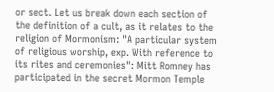or sect. Let us break down each section of the definition of a cult, as it relates to the religion of Mormonism: "A particular system of religious worship, exp. With reference to its rites and ceremonies": Mitt Romney has participated in the secret Mormon Temple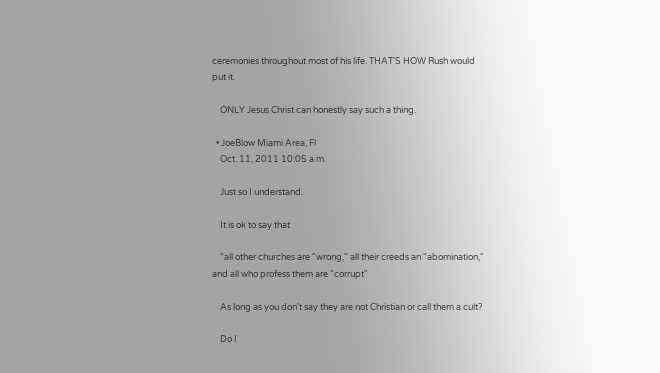ceremonies throughout most of his life. THAT'S HOW Rush would put it.

    ONLY Jesus Christ can honestly say such a thing.

  • JoeBlow Miami Area, Fl
    Oct. 11, 2011 10:05 a.m.

    Just so I understand.

    It is ok to say that

    "all other churches are "wrong," all their creeds an "abomination," and all who profess them are "corrupt"

    As long as you don't say they are not Christian or call them a cult?

    Do I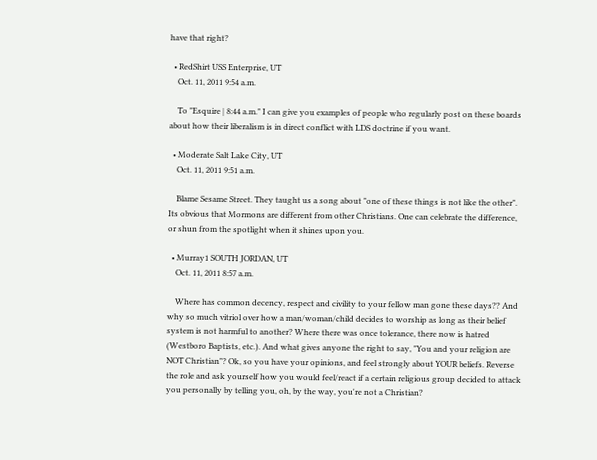have that right?

  • RedShirt USS Enterprise, UT
    Oct. 11, 2011 9:54 a.m.

    To "Esquire | 8:44 a.m." I can give you examples of people who regularly post on these boards about how their liberalism is in direct conflict with LDS doctrine if you want.

  • Moderate Salt Lake City, UT
    Oct. 11, 2011 9:51 a.m.

    Blame Sesame Street. They taught us a song about "one of these things is not like the other". Its obvious that Mormons are different from other Christians. One can celebrate the difference, or shun from the spotlight when it shines upon you.

  • Murray1 SOUTH JORDAN, UT
    Oct. 11, 2011 8:57 a.m.

    Where has common decency, respect and civility to your fellow man gone these days?? And why so much vitriol over how a man/woman/child decides to worship as long as their belief system is not harmful to another? Where there was once tolerance, there now is hatred (Westboro Baptists, etc.). And what gives anyone the right to say, "You and your religion are NOT Christian"? Ok, so you have your opinions, and feel strongly about YOUR beliefs. Reverse the role and ask yourself how you would feel/react if a certain religious group decided to attack you personally by telling you, oh, by the way, you're not a Christian?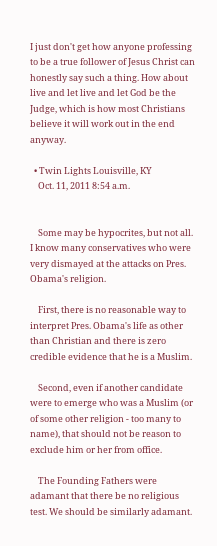I just don't get how anyone professing to be a true follower of Jesus Christ can honestly say such a thing. How about live and let live and let God be the Judge, which is how most Christians believe it will work out in the end anyway.

  • Twin Lights Louisville, KY
    Oct. 11, 2011 8:54 a.m.


    Some may be hypocrites, but not all. I know many conservatives who were very dismayed at the attacks on Pres. Obama's religion.

    First, there is no reasonable way to interpret Pres. Obama's life as other than Christian and there is zero credible evidence that he is a Muslim.

    Second, even if another candidate were to emerge who was a Muslim (or of some other religion - too many to name), that should not be reason to exclude him or her from office.

    The Founding Fathers were adamant that there be no religious test. We should be similarly adamant.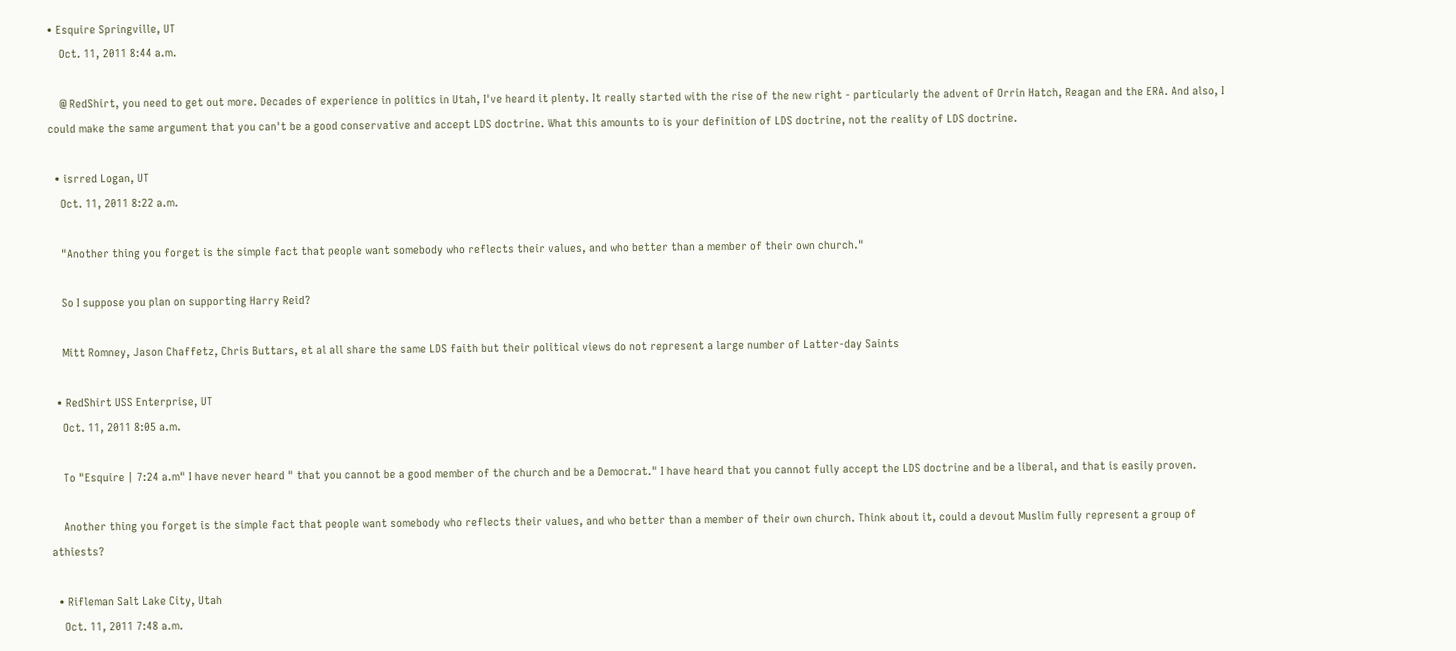• Esquire Springville, UT
    Oct. 11, 2011 8:44 a.m.

    @ RedShirt, you need to get out more. Decades of experience in politics in Utah, I've heard it plenty. It really started with the rise of the new right - particularly the advent of Orrin Hatch, Reagan and the ERA. And also, I could make the same argument that you can't be a good conservative and accept LDS doctrine. What this amounts to is your definition of LDS doctrine, not the reality of LDS doctrine.

  • isrred Logan, UT
    Oct. 11, 2011 8:22 a.m.

    "Another thing you forget is the simple fact that people want somebody who reflects their values, and who better than a member of their own church."

    So I suppose you plan on supporting Harry Reid?

    Mitt Romney, Jason Chaffetz, Chris Buttars, et al all share the same LDS faith but their political views do not represent a large number of Latter-day Saints

  • RedShirt USS Enterprise, UT
    Oct. 11, 2011 8:05 a.m.

    To "Esquire | 7:24 a.m" I have never heard " that you cannot be a good member of the church and be a Democrat." I have heard that you cannot fully accept the LDS doctrine and be a liberal, and that is easily proven.

    Another thing you forget is the simple fact that people want somebody who reflects their values, and who better than a member of their own church. Think about it, could a devout Muslim fully represent a group of athiests?

  • Rifleman Salt Lake City, Utah
    Oct. 11, 2011 7:48 a.m.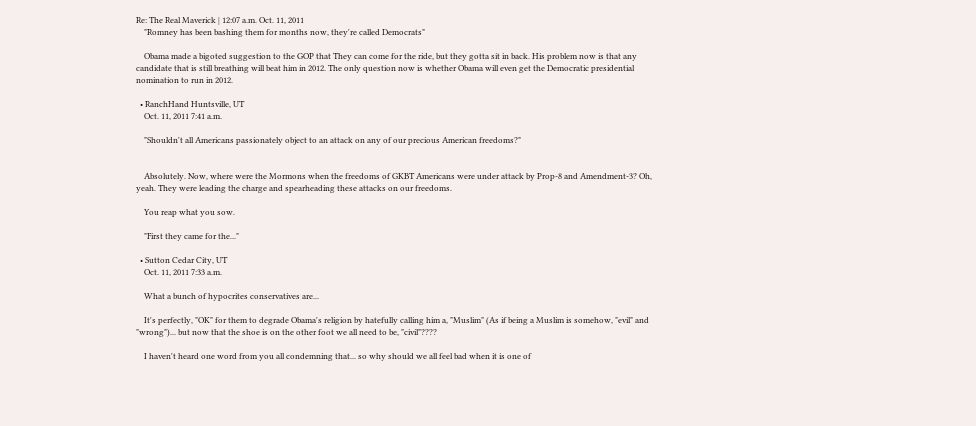Re: The Real Maverick | 12:07 a.m. Oct. 11, 2011
    "Romney has been bashing them for months now, they're called Democrats"

    Obama made a bigoted suggestion to the GOP that They can come for the ride, but they gotta sit in back. His problem now is that any candidate that is still breathing will beat him in 2012. The only question now is whether Obama will even get the Democratic presidential nomination to run in 2012.

  • RanchHand Huntsville, UT
    Oct. 11, 2011 7:41 a.m.

    "Shouldn't all Americans passionately object to an attack on any of our precious American freedoms?"


    Absolutely. Now, where were the Mormons when the freedoms of GKBT Americans were under attack by Prop-8 and Amendment-3? Oh, yeah. They were leading the charge and spearheading these attacks on our freedoms.

    You reap what you sow.

    "First they came for the..."

  • Sutton Cedar City, UT
    Oct. 11, 2011 7:33 a.m.

    What a bunch of hypocrites conservatives are...

    It's perfectly, "OK" for them to degrade Obama's religion by hatefully calling him a, "Muslim" (As if being a Muslim is somehow, "evil" and "wrong")... but now that the shoe is on the other foot we all need to be, "civil"????

    I haven't heard one word from you all condemning that... so why should we all feel bad when it is one of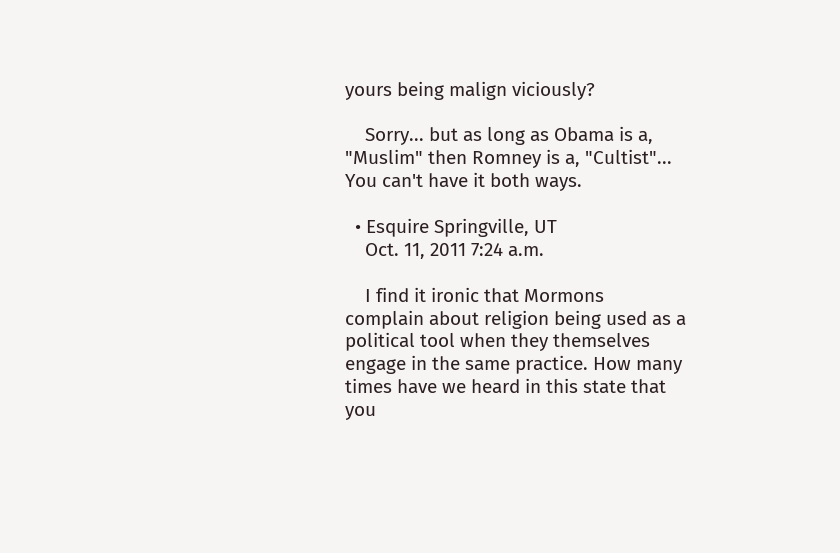yours being malign viciously?

    Sorry... but as long as Obama is a, "Muslim" then Romney is a, "Cultist"... You can't have it both ways.

  • Esquire Springville, UT
    Oct. 11, 2011 7:24 a.m.

    I find it ironic that Mormons complain about religion being used as a political tool when they themselves engage in the same practice. How many times have we heard in this state that you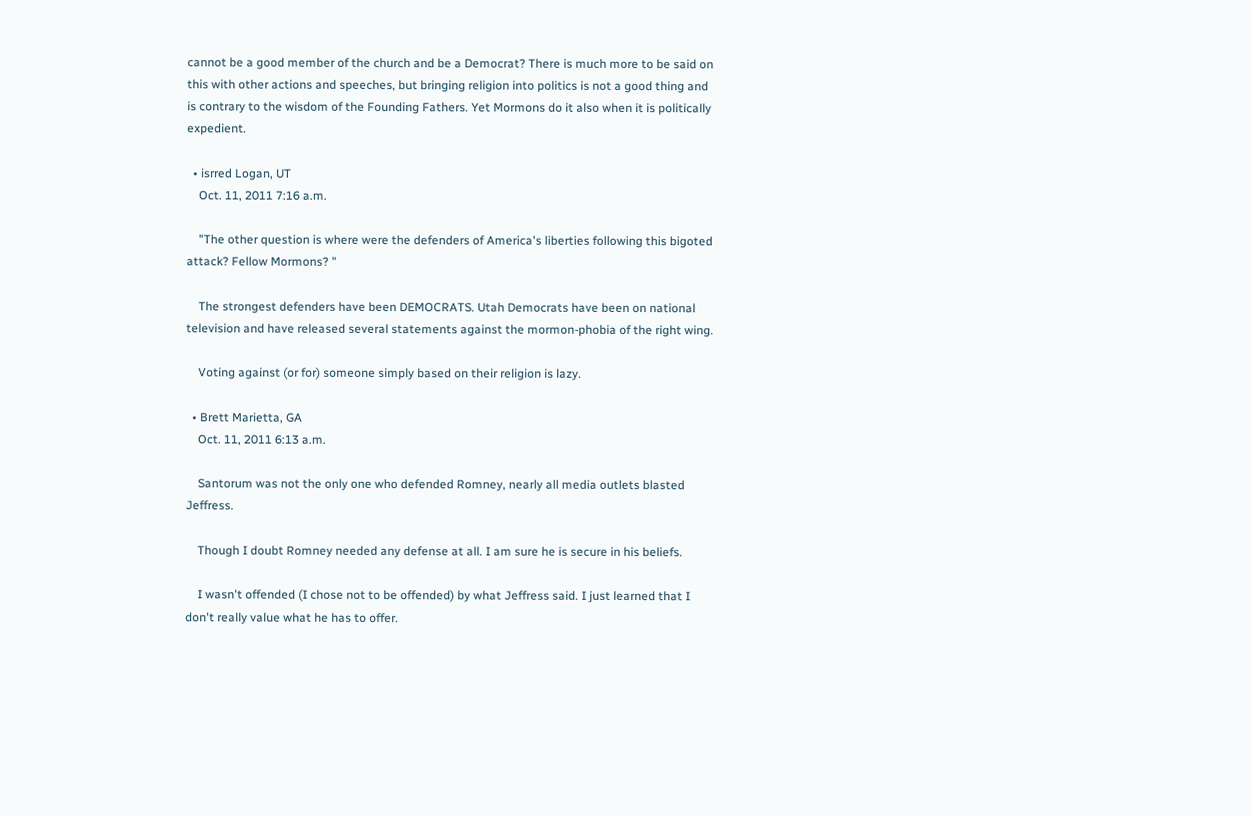cannot be a good member of the church and be a Democrat? There is much more to be said on this with other actions and speeches, but bringing religion into politics is not a good thing and is contrary to the wisdom of the Founding Fathers. Yet Mormons do it also when it is politically expedient.

  • isrred Logan, UT
    Oct. 11, 2011 7:16 a.m.

    "The other question is where were the defenders of America's liberties following this bigoted attack? Fellow Mormons? "

    The strongest defenders have been DEMOCRATS. Utah Democrats have been on national television and have released several statements against the mormon-phobia of the right wing.

    Voting against (or for) someone simply based on their religion is lazy.

  • Brett Marietta, GA
    Oct. 11, 2011 6:13 a.m.

    Santorum was not the only one who defended Romney, nearly all media outlets blasted Jeffress.

    Though I doubt Romney needed any defense at all. I am sure he is secure in his beliefs.

    I wasn't offended (I chose not to be offended) by what Jeffress said. I just learned that I don't really value what he has to offer.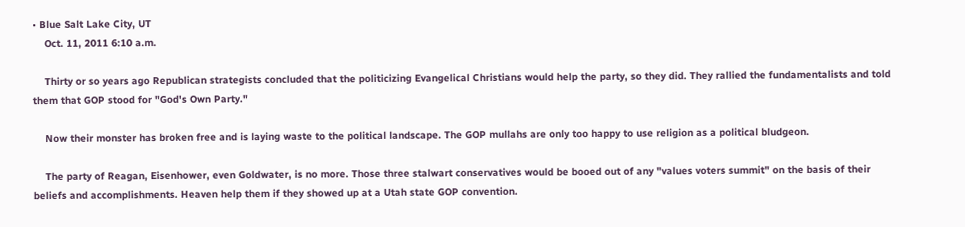• Blue Salt Lake City, UT
    Oct. 11, 2011 6:10 a.m.

    Thirty or so years ago Republican strategists concluded that the politicizing Evangelical Christians would help the party, so they did. They rallied the fundamentalists and told them that GOP stood for "God's Own Party."

    Now their monster has broken free and is laying waste to the political landscape. The GOP mullahs are only too happy to use religion as a political bludgeon.

    The party of Reagan, Eisenhower, even Goldwater, is no more. Those three stalwart conservatives would be booed out of any "values voters summit" on the basis of their beliefs and accomplishments. Heaven help them if they showed up at a Utah state GOP convention.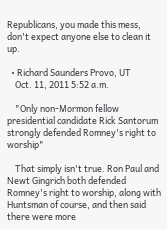Republicans, you made this mess, don't expect anyone else to clean it up.

  • Richard Saunders Provo, UT
    Oct. 11, 2011 5:52 a.m.

    "Only non-Mormon fellow presidential candidate Rick Santorum strongly defended Romney's right to worship"

    That simply isn't true. Ron Paul and Newt Gingrich both defended Romney's right to worship, along with Huntsman of course, and then said there were more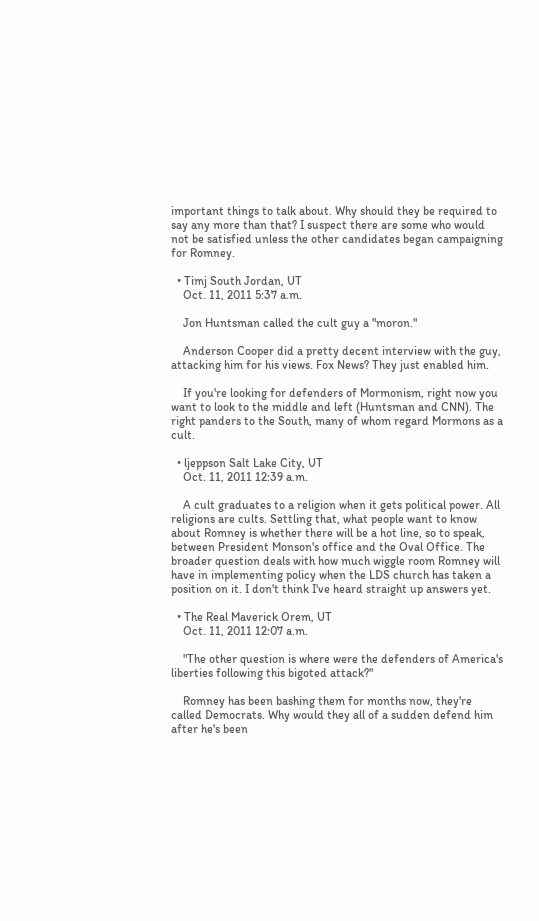important things to talk about. Why should they be required to say any more than that? I suspect there are some who would not be satisfied unless the other candidates began campaigning for Romney.

  • Timj South Jordan, UT
    Oct. 11, 2011 5:37 a.m.

    Jon Huntsman called the cult guy a "moron."

    Anderson Cooper did a pretty decent interview with the guy, attacking him for his views. Fox News? They just enabled him.

    If you're looking for defenders of Mormonism, right now you want to look to the middle and left (Huntsman and CNN). The right panders to the South, many of whom regard Mormons as a cult.

  • ljeppson Salt Lake City, UT
    Oct. 11, 2011 12:39 a.m.

    A cult graduates to a religion when it gets political power. All religions are cults. Settling that, what people want to know about Romney is whether there will be a hot line, so to speak, between President Monson's office and the Oval Office. The broader question deals with how much wiggle room Romney will have in implementing policy when the LDS church has taken a position on it. I don't think I've heard straight up answers yet.

  • The Real Maverick Orem, UT
    Oct. 11, 2011 12:07 a.m.

    "The other question is where were the defenders of America's liberties following this bigoted attack?"

    Romney has been bashing them for months now, they're called Democrats. Why would they all of a sudden defend him after he's been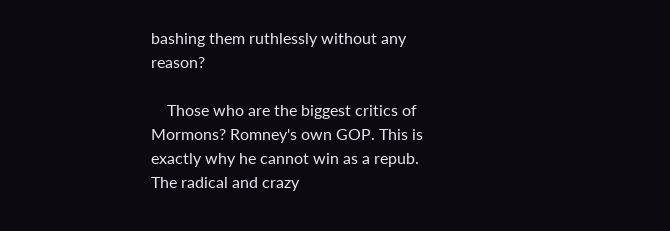bashing them ruthlessly without any reason?

    Those who are the biggest critics of Mormons? Romney's own GOP. This is exactly why he cannot win as a repub. The radical and crazy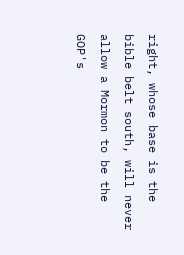right, whose base is the bible belt south, will never allow a Mormon to be the GOP's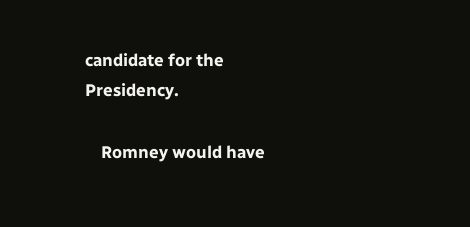candidate for the Presidency.

    Romney would have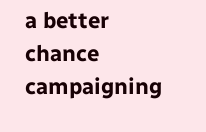a better chance campaigning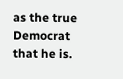as the true Democrat that he is.